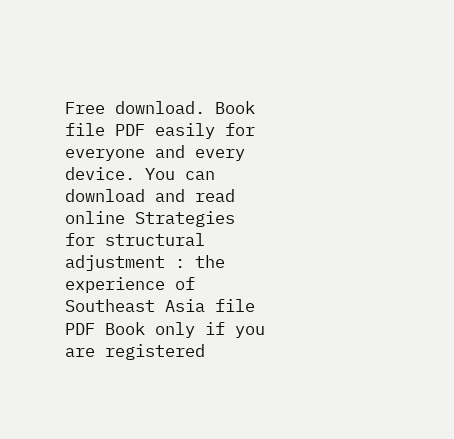Free download. Book file PDF easily for everyone and every device. You can download and read online Strategies for structural adjustment : the experience of Southeast Asia file PDF Book only if you are registered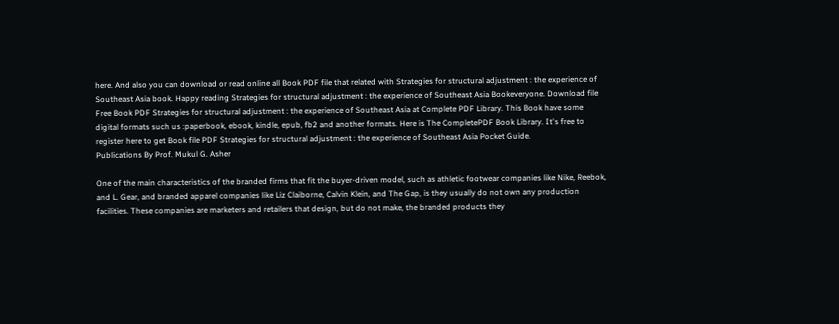here. And also you can download or read online all Book PDF file that related with Strategies for structural adjustment : the experience of Southeast Asia book. Happy reading Strategies for structural adjustment : the experience of Southeast Asia Bookeveryone. Download file Free Book PDF Strategies for structural adjustment : the experience of Southeast Asia at Complete PDF Library. This Book have some digital formats such us :paperbook, ebook, kindle, epub, fb2 and another formats. Here is The CompletePDF Book Library. It's free to register here to get Book file PDF Strategies for structural adjustment : the experience of Southeast Asia Pocket Guide.
Publications By Prof. Mukul G. Asher

One of the main characteristics of the branded firms that fit the buyer-driven model, such as athletic footwear companies like Nike, Reebok, and L. Gear, and branded apparel companies like Liz Claiborne, Calvin Klein, and The Gap, is they usually do not own any production facilities. These companies are marketers and retailers that design, but do not make, the branded products they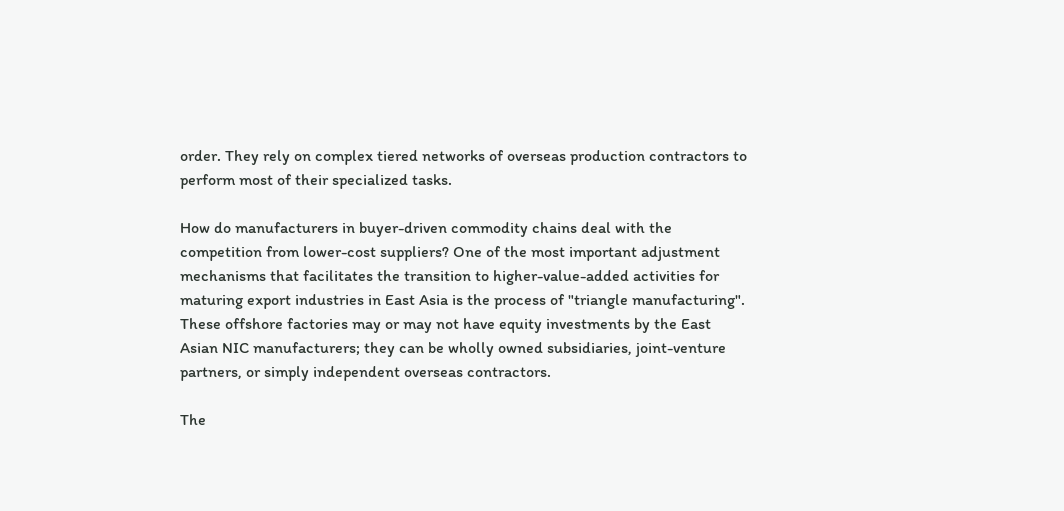order. They rely on complex tiered networks of overseas production contractors to perform most of their specialized tasks.

How do manufacturers in buyer-driven commodity chains deal with the competition from lower-cost suppliers? One of the most important adjustment mechanisms that facilitates the transition to higher-value-added activities for maturing export industries in East Asia is the process of "triangle manufacturing". These offshore factories may or may not have equity investments by the East Asian NIC manufacturers; they can be wholly owned subsidiaries, joint-venture partners, or simply independent overseas contractors.

The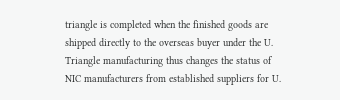triangle is completed when the finished goods are shipped directly to the overseas buyer under the U. Triangle manufacturing thus changes the status of NIC manufacturers from established suppliers for U.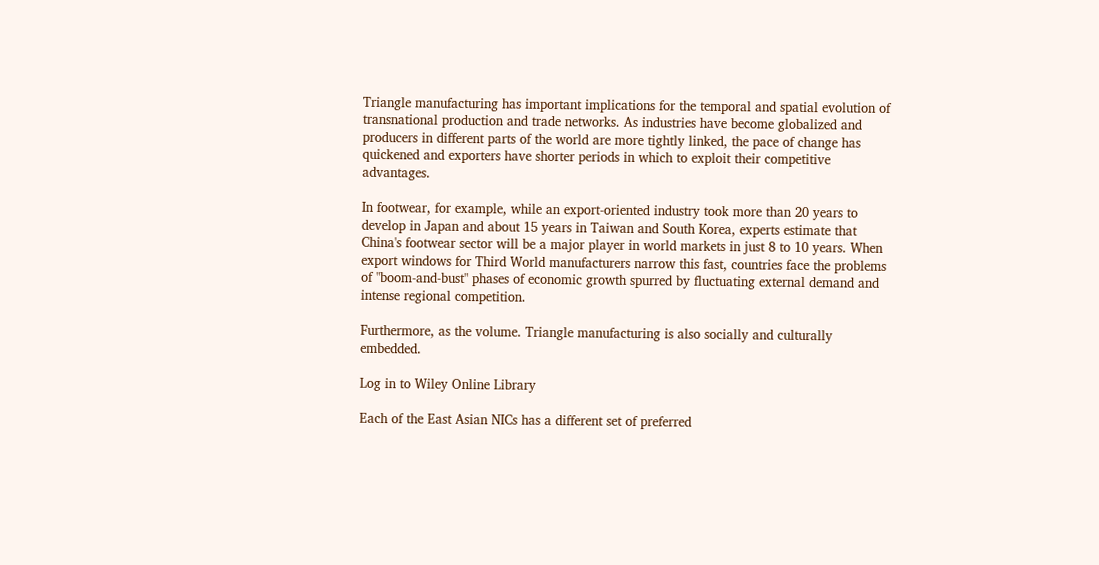Triangle manufacturing has important implications for the temporal and spatial evolution of transnational production and trade networks. As industries have become globalized and producers in different parts of the world are more tightly linked, the pace of change has quickened and exporters have shorter periods in which to exploit their competitive advantages.

In footwear, for example, while an export-oriented industry took more than 20 years to develop in Japan and about 15 years in Taiwan and South Korea, experts estimate that China's footwear sector will be a major player in world markets in just 8 to 10 years. When export windows for Third World manufacturers narrow this fast, countries face the problems of "boom-and-bust" phases of economic growth spurred by fluctuating external demand and intense regional competition.

Furthermore, as the volume. Triangle manufacturing is also socially and culturally embedded.

Log in to Wiley Online Library

Each of the East Asian NICs has a different set of preferred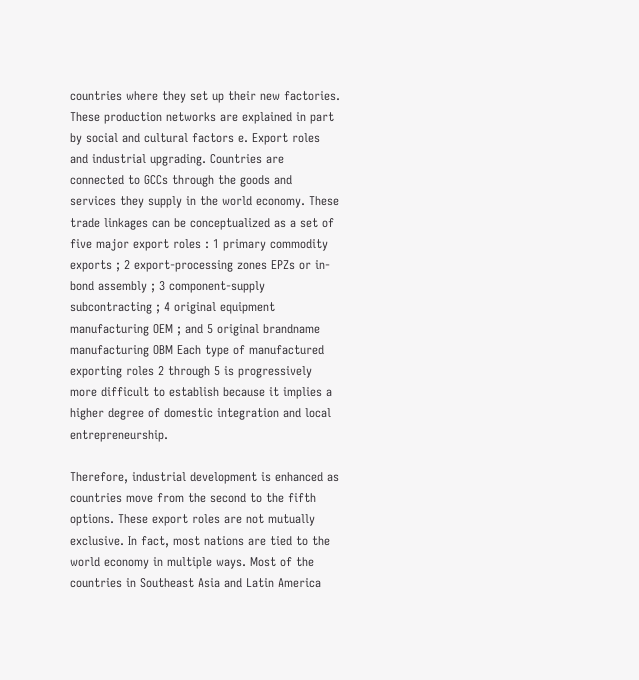countries where they set up their new factories. These production networks are explained in part by social and cultural factors e. Export roles and industrial upgrading. Countries are connected to GCCs through the goods and services they supply in the world economy. These trade linkages can be conceptualized as a set of five major export roles : 1 primary commodity exports ; 2 export-processing zones EPZs or in-bond assembly ; 3 component-supply subcontracting ; 4 original equipment manufacturing OEM ; and 5 original brandname manufacturing OBM Each type of manufactured exporting roles 2 through 5 is progressively more difficult to establish because it implies a higher degree of domestic integration and local entrepreneurship.

Therefore, industrial development is enhanced as countries move from the second to the fifth options. These export roles are not mutually exclusive. In fact, most nations are tied to the world economy in multiple ways. Most of the countries in Southeast Asia and Latin America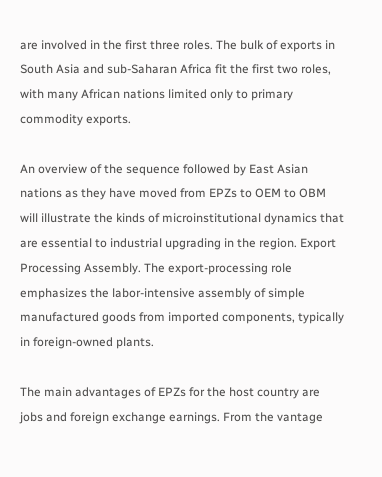are involved in the first three roles. The bulk of exports in South Asia and sub-Saharan Africa fit the first two roles, with many African nations limited only to primary commodity exports.

An overview of the sequence followed by East Asian nations as they have moved from EPZs to OEM to OBM will illustrate the kinds of microinstitutional dynamics that are essential to industrial upgrading in the region. Export Processing Assembly. The export-processing role emphasizes the labor-intensive assembly of simple manufactured goods from imported components, typically in foreign-owned plants.

The main advantages of EPZs for the host country are jobs and foreign exchange earnings. From the vantage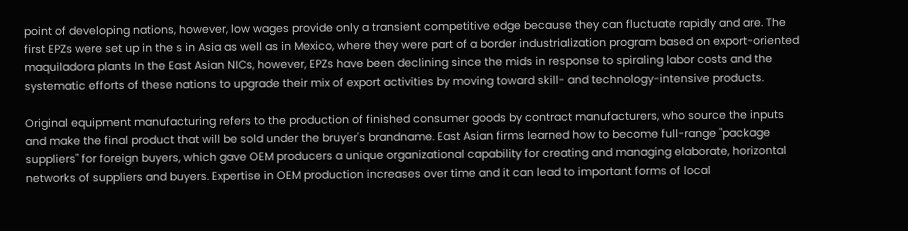point of developing nations, however, low wages provide only a transient competitive edge because they can fluctuate rapidly and are. The first EPZs were set up in the s in Asia as well as in Mexico, where they were part of a border industrialization program based on export-oriented maquiladora plants In the East Asian NICs, however, EPZs have been declining since the mids in response to spiraling labor costs and the systematic efforts of these nations to upgrade their mix of export activities by moving toward skill- and technology-intensive products.

Original equipment manufacturing refers to the production of finished consumer goods by contract manufacturers, who source the inputs and make the final product that will be sold under the bruyer's brandname. East Asian firms learned how to become full-range "package suppliers" for foreign buyers, which gave OEM producers a unique organizational capability for creating and managing elaborate, horizontal networks of suppliers and buyers. Expertise in OEM production increases over time and it can lead to important forms of local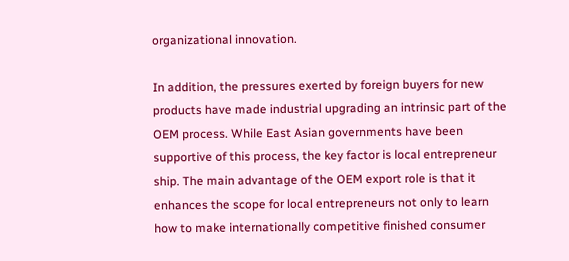organizational innovation.

In addition, the pressures exerted by foreign buyers for new products have made industrial upgrading an intrinsic part of the OEM process. While East Asian governments have been supportive of this process, the key factor is local entrepreneur ship. The main advantage of the OEM export role is that it enhances the scope for local entrepreneurs not only to learn how to make internationally competitive finished consumer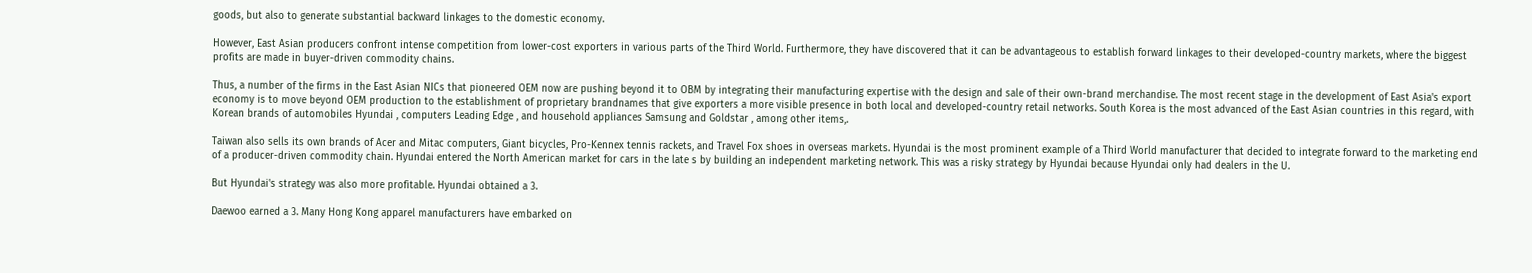goods, but also to generate substantial backward linkages to the domestic economy.

However, East Asian producers confront intense competition from lower-cost exporters in various parts of the Third World. Furthermore, they have discovered that it can be advantageous to establish forward linkages to their developed-country markets, where the biggest profits are made in buyer-driven commodity chains.

Thus, a number of the firms in the East Asian NICs that pioneered OEM now are pushing beyond it to OBM by integrating their manufacturing expertise with the design and sale of their own-brand merchandise. The most recent stage in the development of East Asia's export economy is to move beyond OEM production to the establishment of proprietary brandnames that give exporters a more visible presence in both local and developed-country retail networks. South Korea is the most advanced of the East Asian countries in this regard, with Korean brands of automobiles Hyundai , computers Leading Edge , and household appliances Samsung and Goldstar , among other items,.

Taiwan also sells its own brands of Acer and Mitac computers, Giant bicycles, Pro-Kennex tennis rackets, and Travel Fox shoes in overseas markets. Hyundai is the most prominent example of a Third World manufacturer that decided to integrate forward to the marketing end of a producer-driven commodity chain. Hyundai entered the North American market for cars in the late s by building an independent marketing network. This was a risky strategy by Hyundai because Hyundai only had dealers in the U.

But Hyundai's strategy was also more profitable. Hyundai obtained a 3.

Daewoo earned a 3. Many Hong Kong apparel manufacturers have embarked on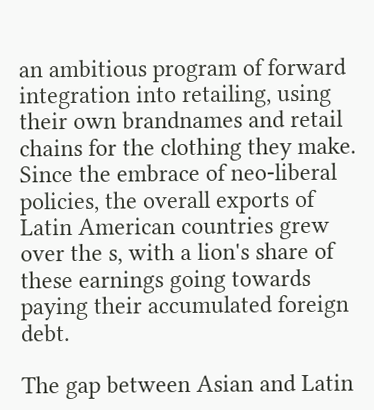an ambitious program of forward integration into retailing, using their own brandnames and retail chains for the clothing they make. Since the embrace of neo-liberal policies, the overall exports of Latin American countries grew over the s, with a lion's share of these earnings going towards paying their accumulated foreign debt.

The gap between Asian and Latin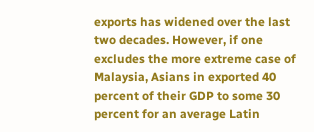exports has widened over the last two decades. However, if one excludes the more extreme case of Malaysia, Asians in exported 40 percent of their GDP to some 30 percent for an average Latin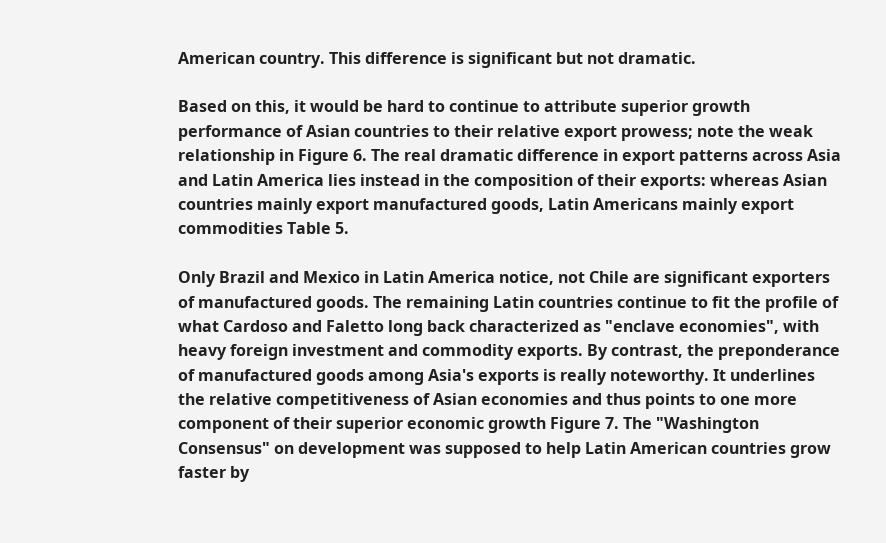American country. This difference is significant but not dramatic.

Based on this, it would be hard to continue to attribute superior growth performance of Asian countries to their relative export prowess; note the weak relationship in Figure 6. The real dramatic difference in export patterns across Asia and Latin America lies instead in the composition of their exports: whereas Asian countries mainly export manufactured goods, Latin Americans mainly export commodities Table 5.

Only Brazil and Mexico in Latin America notice, not Chile are significant exporters of manufactured goods. The remaining Latin countries continue to fit the profile of what Cardoso and Faletto long back characterized as "enclave economies", with heavy foreign investment and commodity exports. By contrast, the preponderance of manufactured goods among Asia's exports is really noteworthy. It underlines the relative competitiveness of Asian economies and thus points to one more component of their superior economic growth Figure 7. The "Washington Consensus" on development was supposed to help Latin American countries grow faster by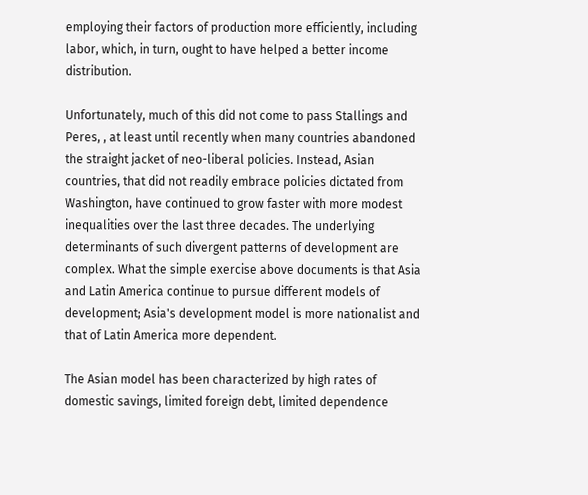employing their factors of production more efficiently, including labor, which, in turn, ought to have helped a better income distribution.

Unfortunately, much of this did not come to pass Stallings and Peres, , at least until recently when many countries abandoned the straight jacket of neo-liberal policies. Instead, Asian countries, that did not readily embrace policies dictated from Washington, have continued to grow faster with more modest inequalities over the last three decades. The underlying determinants of such divergent patterns of development are complex. What the simple exercise above documents is that Asia and Latin America continue to pursue different models of development; Asia's development model is more nationalist and that of Latin America more dependent.

The Asian model has been characterized by high rates of domestic savings, limited foreign debt, limited dependence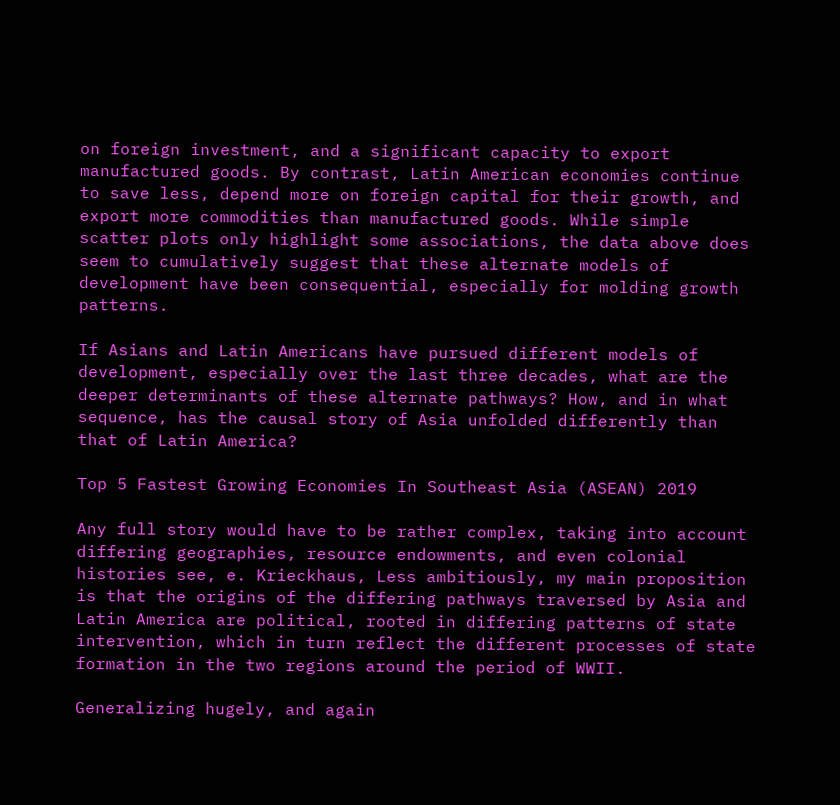on foreign investment, and a significant capacity to export manufactured goods. By contrast, Latin American economies continue to save less, depend more on foreign capital for their growth, and export more commodities than manufactured goods. While simple scatter plots only highlight some associations, the data above does seem to cumulatively suggest that these alternate models of development have been consequential, especially for molding growth patterns.

If Asians and Latin Americans have pursued different models of development, especially over the last three decades, what are the deeper determinants of these alternate pathways? How, and in what sequence, has the causal story of Asia unfolded differently than that of Latin America?

Top 5 Fastest Growing Economies In Southeast Asia (ASEAN) 2019

Any full story would have to be rather complex, taking into account differing geographies, resource endowments, and even colonial histories see, e. Krieckhaus, Less ambitiously, my main proposition is that the origins of the differing pathways traversed by Asia and Latin America are political, rooted in differing patterns of state intervention, which in turn reflect the different processes of state formation in the two regions around the period of WWII.

Generalizing hugely, and again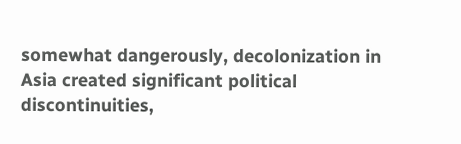somewhat dangerously, decolonization in Asia created significant political discontinuities,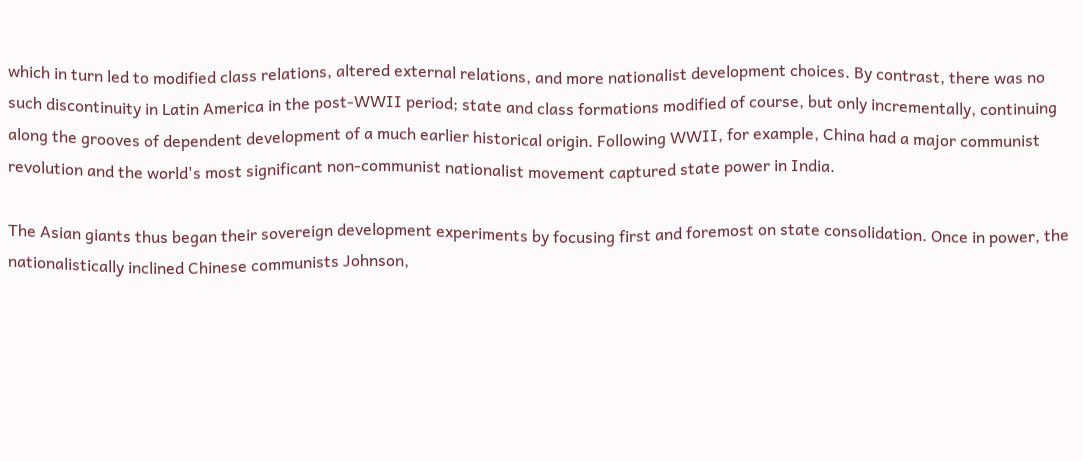which in turn led to modified class relations, altered external relations, and more nationalist development choices. By contrast, there was no such discontinuity in Latin America in the post-WWII period; state and class formations modified of course, but only incrementally, continuing along the grooves of dependent development of a much earlier historical origin. Following WWII, for example, China had a major communist revolution and the world's most significant non-communist nationalist movement captured state power in India.

The Asian giants thus began their sovereign development experiments by focusing first and foremost on state consolidation. Once in power, the nationalistically inclined Chinese communists Johnson,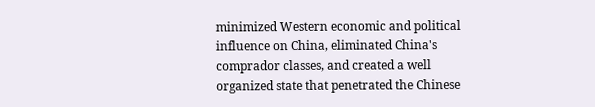minimized Western economic and political influence on China, eliminated China's comprador classes, and created a well organized state that penetrated the Chinese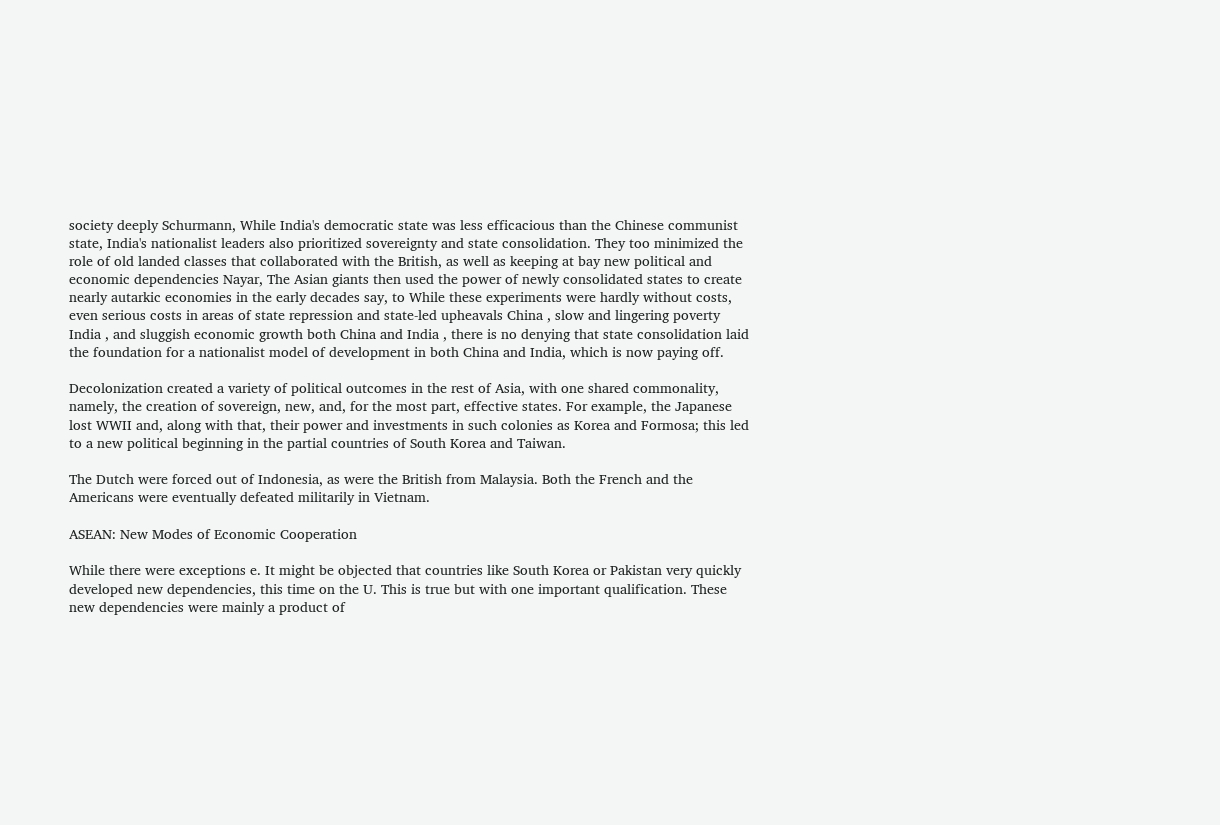society deeply Schurmann, While India's democratic state was less efficacious than the Chinese communist state, India's nationalist leaders also prioritized sovereignty and state consolidation. They too minimized the role of old landed classes that collaborated with the British, as well as keeping at bay new political and economic dependencies Nayar, The Asian giants then used the power of newly consolidated states to create nearly autarkic economies in the early decades say, to While these experiments were hardly without costs, even serious costs in areas of state repression and state-led upheavals China , slow and lingering poverty India , and sluggish economic growth both China and India , there is no denying that state consolidation laid the foundation for a nationalist model of development in both China and India, which is now paying off.

Decolonization created a variety of political outcomes in the rest of Asia, with one shared commonality, namely, the creation of sovereign, new, and, for the most part, effective states. For example, the Japanese lost WWII and, along with that, their power and investments in such colonies as Korea and Formosa; this led to a new political beginning in the partial countries of South Korea and Taiwan.

The Dutch were forced out of Indonesia, as were the British from Malaysia. Both the French and the Americans were eventually defeated militarily in Vietnam.

ASEAN: New Modes of Economic Cooperation

While there were exceptions e. It might be objected that countries like South Korea or Pakistan very quickly developed new dependencies, this time on the U. This is true but with one important qualification. These new dependencies were mainly a product of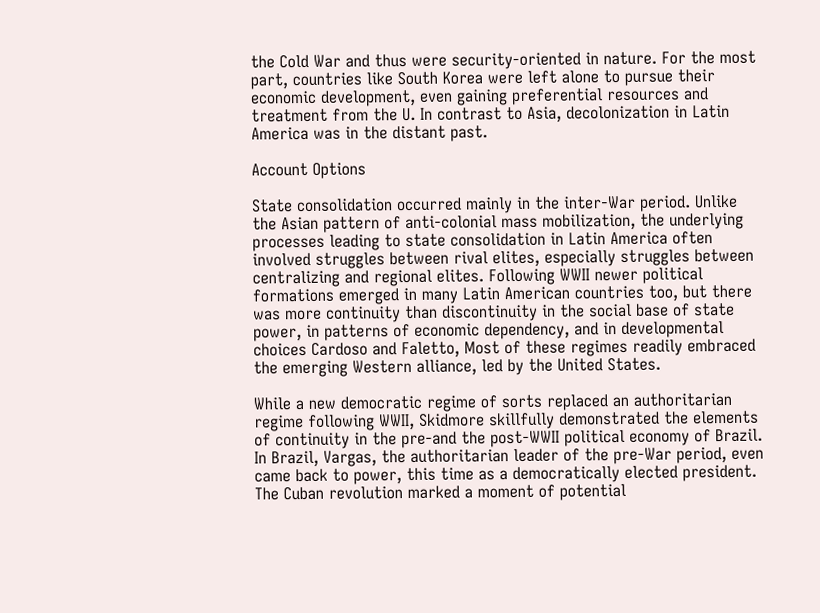the Cold War and thus were security-oriented in nature. For the most part, countries like South Korea were left alone to pursue their economic development, even gaining preferential resources and treatment from the U. In contrast to Asia, decolonization in Latin America was in the distant past.

Account Options

State consolidation occurred mainly in the inter-War period. Unlike the Asian pattern of anti-colonial mass mobilization, the underlying processes leading to state consolidation in Latin America often involved struggles between rival elites, especially struggles between centralizing and regional elites. Following WWII newer political formations emerged in many Latin American countries too, but there was more continuity than discontinuity in the social base of state power, in patterns of economic dependency, and in developmental choices Cardoso and Faletto, Most of these regimes readily embraced the emerging Western alliance, led by the United States.

While a new democratic regime of sorts replaced an authoritarian regime following WWII, Skidmore skillfully demonstrated the elements of continuity in the pre-and the post-WWII political economy of Brazil. In Brazil, Vargas, the authoritarian leader of the pre-War period, even came back to power, this time as a democratically elected president. The Cuban revolution marked a moment of potential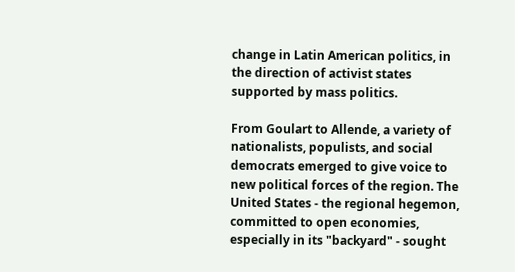change in Latin American politics, in the direction of activist states supported by mass politics.

From Goulart to Allende, a variety of nationalists, populists, and social democrats emerged to give voice to new political forces of the region. The United States - the regional hegemon, committed to open economies, especially in its "backyard" - sought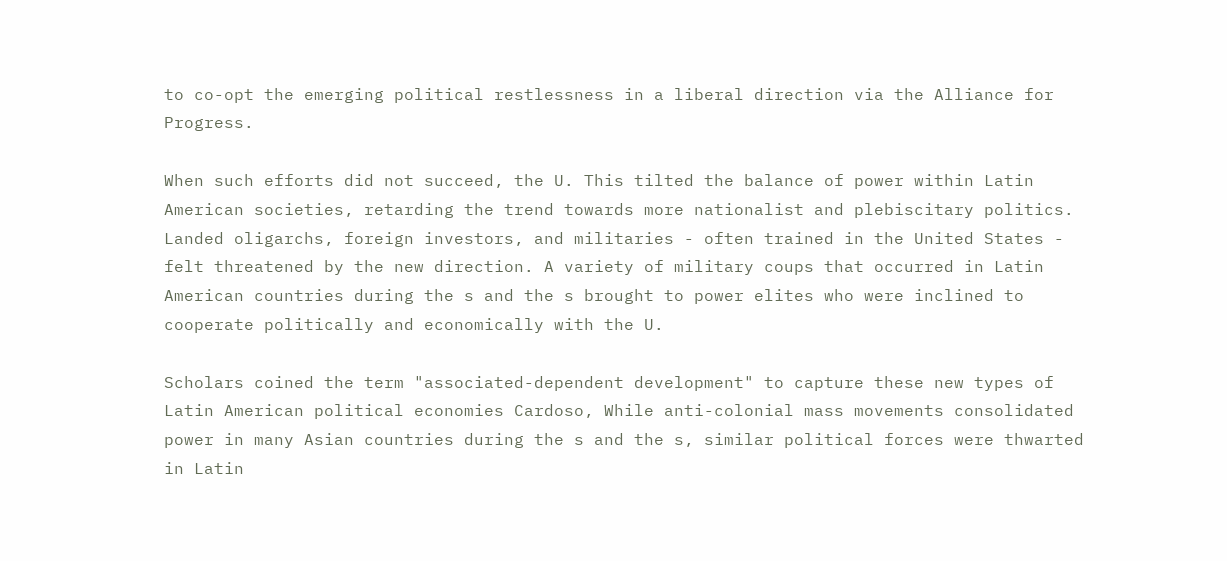to co-opt the emerging political restlessness in a liberal direction via the Alliance for Progress.

When such efforts did not succeed, the U. This tilted the balance of power within Latin American societies, retarding the trend towards more nationalist and plebiscitary politics. Landed oligarchs, foreign investors, and militaries - often trained in the United States - felt threatened by the new direction. A variety of military coups that occurred in Latin American countries during the s and the s brought to power elites who were inclined to cooperate politically and economically with the U.

Scholars coined the term "associated-dependent development" to capture these new types of Latin American political economies Cardoso, While anti-colonial mass movements consolidated power in many Asian countries during the s and the s, similar political forces were thwarted in Latin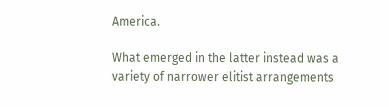America.

What emerged in the latter instead was a variety of narrower elitist arrangements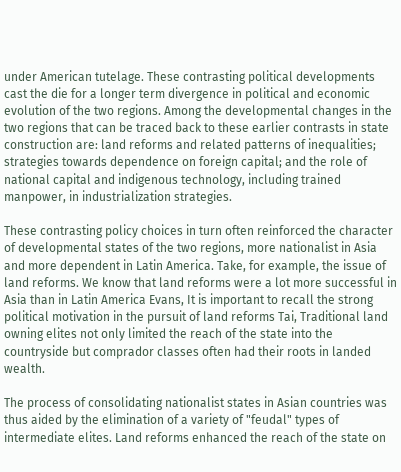under American tutelage. These contrasting political developments cast the die for a longer term divergence in political and economic evolution of the two regions. Among the developmental changes in the two regions that can be traced back to these earlier contrasts in state construction are: land reforms and related patterns of inequalities; strategies towards dependence on foreign capital; and the role of national capital and indigenous technology, including trained manpower, in industrialization strategies.

These contrasting policy choices in turn often reinforced the character of developmental states of the two regions, more nationalist in Asia and more dependent in Latin America. Take, for example, the issue of land reforms. We know that land reforms were a lot more successful in Asia than in Latin America Evans, It is important to recall the strong political motivation in the pursuit of land reforms Tai, Traditional land owning elites not only limited the reach of the state into the countryside but comprador classes often had their roots in landed wealth.

The process of consolidating nationalist states in Asian countries was thus aided by the elimination of a variety of "feudal" types of intermediate elites. Land reforms enhanced the reach of the state on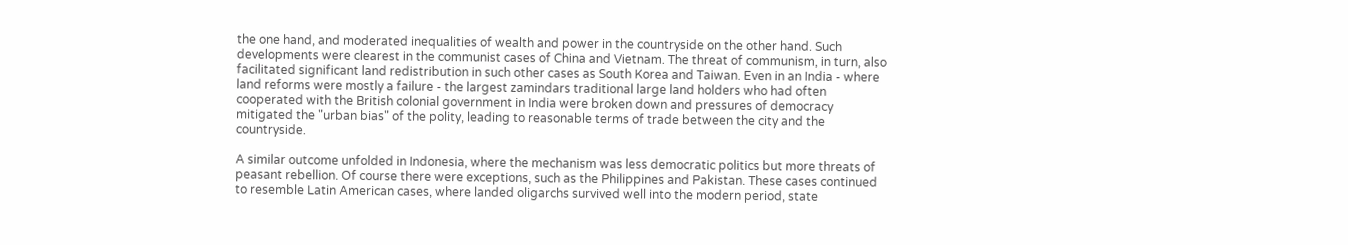the one hand, and moderated inequalities of wealth and power in the countryside on the other hand. Such developments were clearest in the communist cases of China and Vietnam. The threat of communism, in turn, also facilitated significant land redistribution in such other cases as South Korea and Taiwan. Even in an India - where land reforms were mostly a failure - the largest zamindars traditional large land holders who had often cooperated with the British colonial government in India were broken down and pressures of democracy mitigated the "urban bias" of the polity, leading to reasonable terms of trade between the city and the countryside.

A similar outcome unfolded in Indonesia, where the mechanism was less democratic politics but more threats of peasant rebellion. Of course there were exceptions, such as the Philippines and Pakistan. These cases continued to resemble Latin American cases, where landed oligarchs survived well into the modern period, state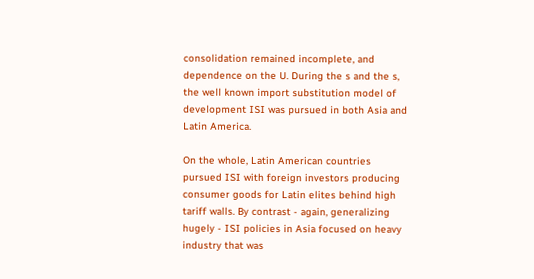consolidation remained incomplete, and dependence on the U. During the s and the s, the well known import substitution model of development ISI was pursued in both Asia and Latin America.

On the whole, Latin American countries pursued ISI with foreign investors producing consumer goods for Latin elites behind high tariff walls. By contrast - again, generalizing hugely - ISI policies in Asia focused on heavy industry that was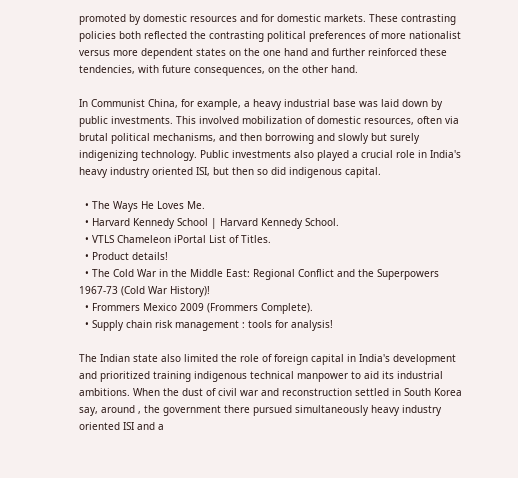promoted by domestic resources and for domestic markets. These contrasting policies both reflected the contrasting political preferences of more nationalist versus more dependent states on the one hand and further reinforced these tendencies, with future consequences, on the other hand.

In Communist China, for example, a heavy industrial base was laid down by public investments. This involved mobilization of domestic resources, often via brutal political mechanisms, and then borrowing and slowly but surely indigenizing technology. Public investments also played a crucial role in India's heavy industry oriented ISI, but then so did indigenous capital.

  • The Ways He Loves Me.
  • Harvard Kennedy School | Harvard Kennedy School.
  • VTLS Chameleon iPortal List of Titles.
  • Product details!
  • The Cold War in the Middle East: Regional Conflict and the Superpowers 1967-73 (Cold War History)!
  • Frommers Mexico 2009 (Frommers Complete).
  • Supply chain risk management : tools for analysis!

The Indian state also limited the role of foreign capital in India's development and prioritized training indigenous technical manpower to aid its industrial ambitions. When the dust of civil war and reconstruction settled in South Korea say, around , the government there pursued simultaneously heavy industry oriented ISI and a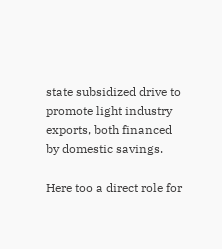state subsidized drive to promote light industry exports, both financed by domestic savings.

Here too a direct role for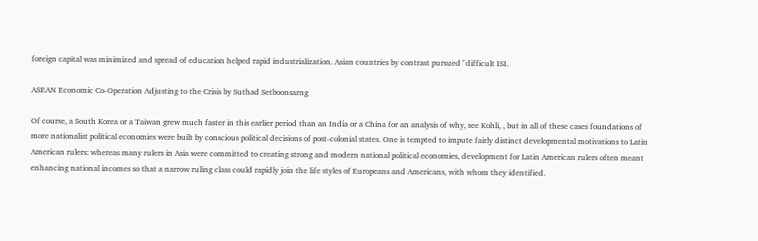foreign capital was minimized and spread of education helped rapid industrialization. Asian countries by contrast pursued "difficult ISI.

ASEAN Economic Co-Operation Adjusting to the Crisis by Suthad Setboonsarng

Of course, a South Korea or a Taiwan grew much faster in this earlier period than an India or a China for an analysis of why, see Kohli, , but in all of these cases foundations of more nationalist political economies were built by conscious political decisions of post-colonial states. One is tempted to impute fairly distinct developmental motivations to Latin American rulers: whereas many rulers in Asia were committed to creating strong and modern national political economies, development for Latin American rulers often meant enhancing national incomes so that a narrow ruling class could rapidly join the life styles of Europeans and Americans, with whom they identified.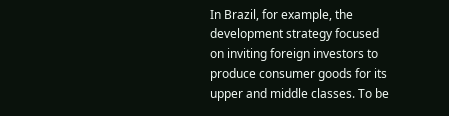In Brazil, for example, the development strategy focused on inviting foreign investors to produce consumer goods for its upper and middle classes. To be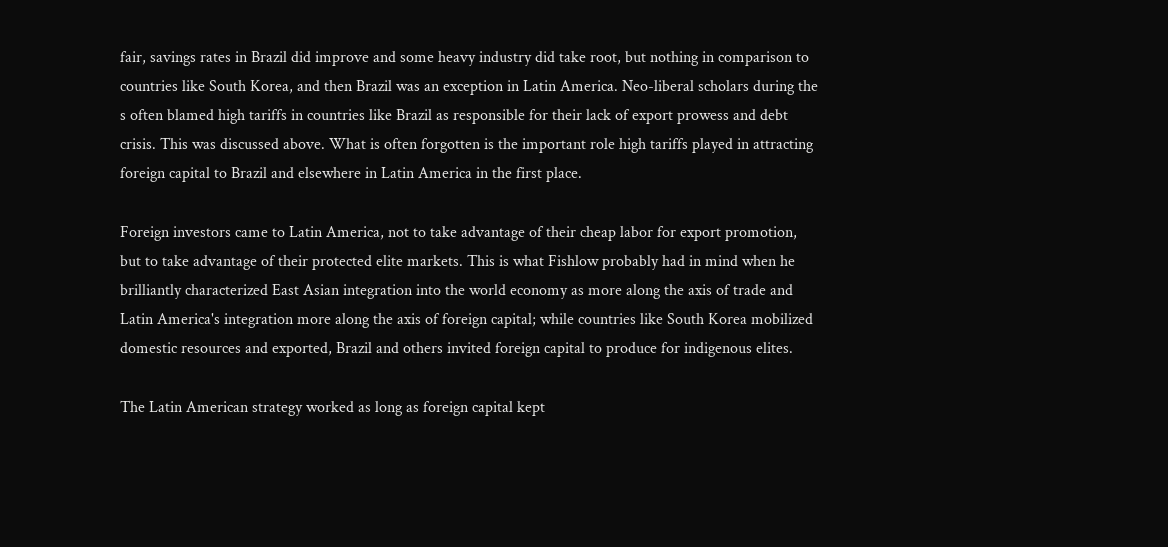fair, savings rates in Brazil did improve and some heavy industry did take root, but nothing in comparison to countries like South Korea, and then Brazil was an exception in Latin America. Neo-liberal scholars during the s often blamed high tariffs in countries like Brazil as responsible for their lack of export prowess and debt crisis. This was discussed above. What is often forgotten is the important role high tariffs played in attracting foreign capital to Brazil and elsewhere in Latin America in the first place.

Foreign investors came to Latin America, not to take advantage of their cheap labor for export promotion, but to take advantage of their protected elite markets. This is what Fishlow probably had in mind when he brilliantly characterized East Asian integration into the world economy as more along the axis of trade and Latin America's integration more along the axis of foreign capital; while countries like South Korea mobilized domestic resources and exported, Brazil and others invited foreign capital to produce for indigenous elites.

The Latin American strategy worked as long as foreign capital kept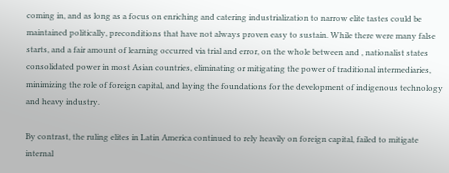coming in, and as long as a focus on enriching and catering industrialization to narrow elite tastes could be maintained politically, preconditions that have not always proven easy to sustain. While there were many false starts, and a fair amount of learning occurred via trial and error, on the whole between and , nationalist states consolidated power in most Asian countries, eliminating or mitigating the power of traditional intermediaries, minimizing the role of foreign capital, and laying the foundations for the development of indigenous technology and heavy industry.

By contrast, the ruling elites in Latin America continued to rely heavily on foreign capital, failed to mitigate internal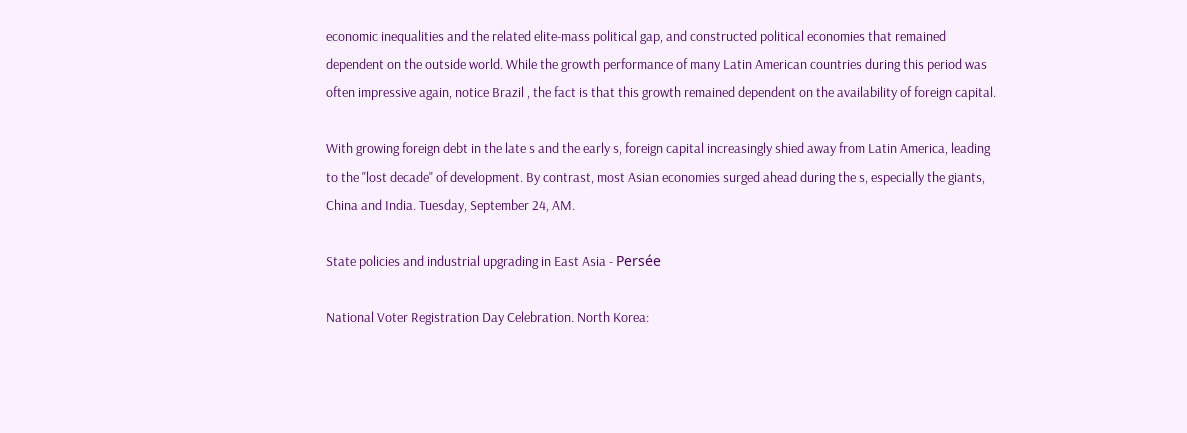economic inequalities and the related elite-mass political gap, and constructed political economies that remained dependent on the outside world. While the growth performance of many Latin American countries during this period was often impressive again, notice Brazil , the fact is that this growth remained dependent on the availability of foreign capital.

With growing foreign debt in the late s and the early s, foreign capital increasingly shied away from Latin America, leading to the "lost decade" of development. By contrast, most Asian economies surged ahead during the s, especially the giants, China and India. Tuesday, September 24, AM.

State policies and industrial upgrading in East Asia - Persée

National Voter Registration Day Celebration. North Korea: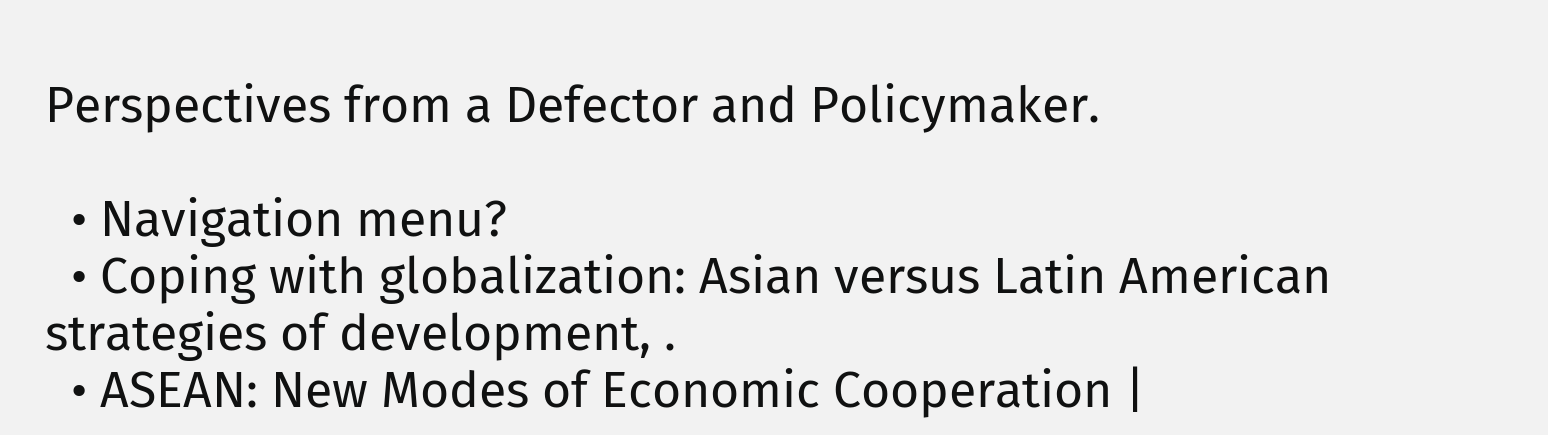Perspectives from a Defector and Policymaker.

  • Navigation menu?
  • Coping with globalization: Asian versus Latin American strategies of development, .
  • ASEAN: New Modes of Economic Cooperation |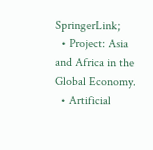SpringerLink;
  • Project: Asia and Africa in the Global Economy.
  • Artificial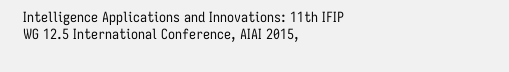Intelligence Applications and Innovations: 11th IFIP WG 12.5 International Conference, AIAI 2015,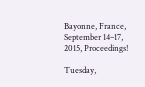Bayonne, France, September 14–17, 2015, Proceedings!

Tuesday,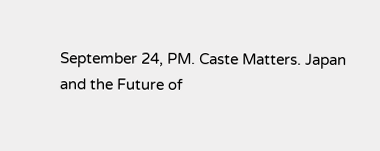September 24, PM. Caste Matters. Japan and the Future of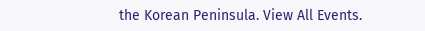the Korean Peninsula. View All Events.